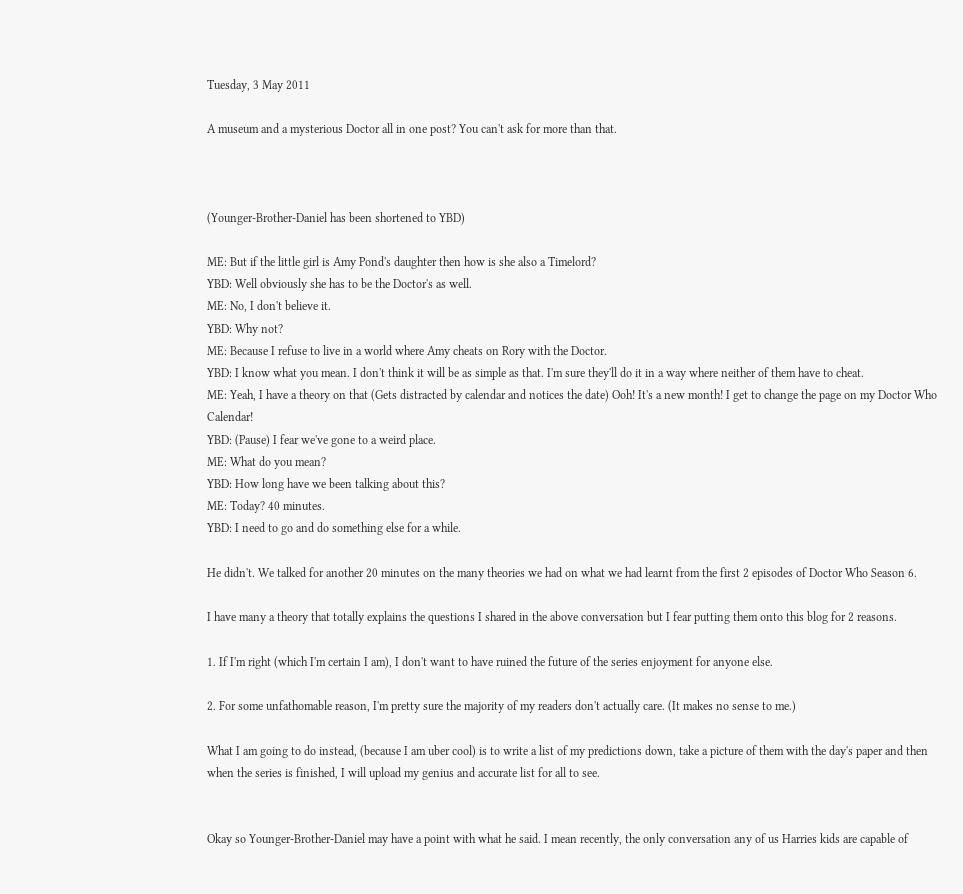Tuesday, 3 May 2011

A museum and a mysterious Doctor all in one post? You can't ask for more than that.



(Younger-Brother-Daniel has been shortened to YBD)

ME: But if the little girl is Amy Pond's daughter then how is she also a Timelord?
YBD: Well obviously she has to be the Doctor's as well.
ME: No, I don't believe it.
YBD: Why not?
ME: Because I refuse to live in a world where Amy cheats on Rory with the Doctor.
YBD: I know what you mean. I don't think it will be as simple as that. I'm sure they'll do it in a way where neither of them have to cheat.
ME: Yeah, I have a theory on that (Gets distracted by calendar and notices the date) Ooh! It's a new month! I get to change the page on my Doctor Who Calendar!
YBD: (Pause) I fear we've gone to a weird place.
ME: What do you mean?
YBD: How long have we been talking about this?
ME: Today? 40 minutes.
YBD: I need to go and do something else for a while.

He didn't. We talked for another 20 minutes on the many theories we had on what we had learnt from the first 2 episodes of Doctor Who Season 6.

I have many a theory that totally explains the questions I shared in the above conversation but I fear putting them onto this blog for 2 reasons.

1. If I'm right (which I'm certain I am), I don't want to have ruined the future of the series enjoyment for anyone else.

2. For some unfathomable reason, I'm pretty sure the majority of my readers don't actually care. (It makes no sense to me.)

What I am going to do instead, (because I am uber cool) is to write a list of my predictions down, take a picture of them with the day's paper and then when the series is finished, I will upload my genius and accurate list for all to see.


Okay so Younger-Brother-Daniel may have a point with what he said. I mean recently, the only conversation any of us Harries kids are capable of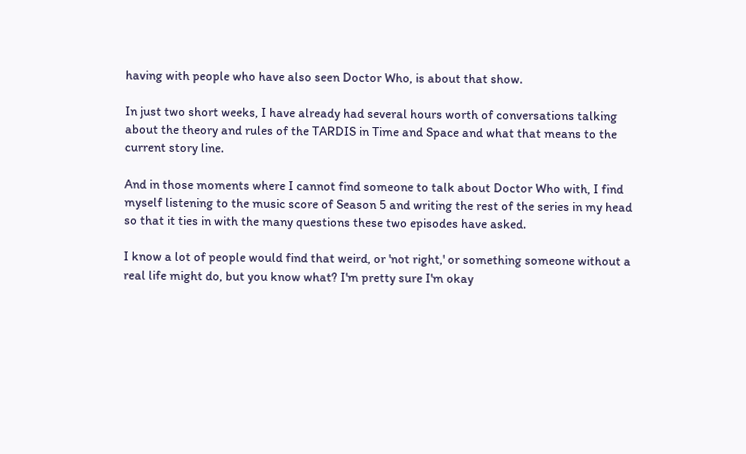having with people who have also seen Doctor Who, is about that show.

In just two short weeks, I have already had several hours worth of conversations talking about the theory and rules of the TARDIS in Time and Space and what that means to the current story line.

And in those moments where I cannot find someone to talk about Doctor Who with, I find myself listening to the music score of Season 5 and writing the rest of the series in my head so that it ties in with the many questions these two episodes have asked.

I know a lot of people would find that weird, or 'not right,' or something someone without a real life might do, but you know what? I'm pretty sure I'm okay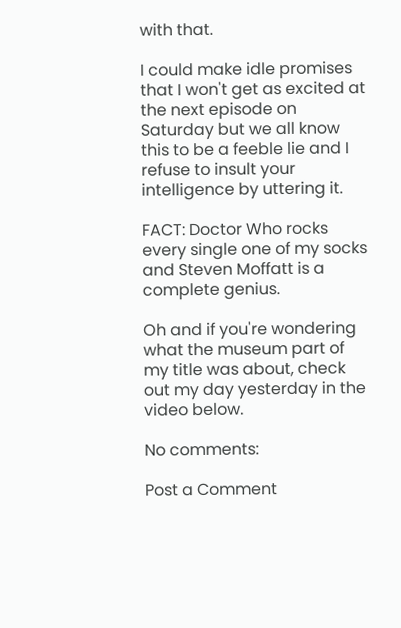with that.

I could make idle promises that I won't get as excited at the next episode on Saturday but we all know this to be a feeble lie and I refuse to insult your intelligence by uttering it.

FACT: Doctor Who rocks every single one of my socks and Steven Moffatt is a complete genius.

Oh and if you're wondering what the museum part of my title was about, check out my day yesterday in the video below.

No comments:

Post a Comment